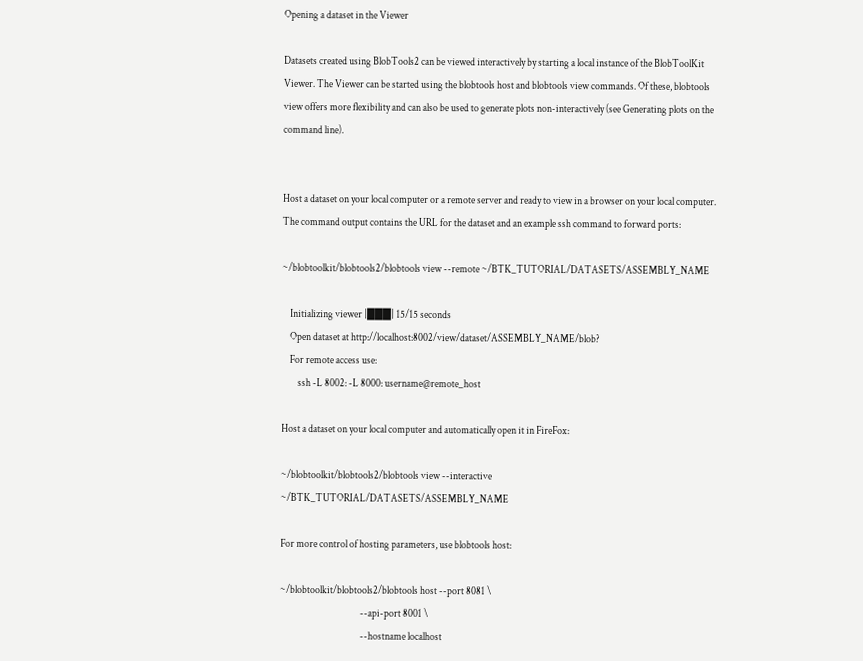Opening a dataset in the Viewer

Datasets created using BlobTools2 can be viewed interactively by starting a local instance of the BlobToolKit Viewer. The Viewer can be started using the blobtools host and blobtools view commands. Of these, blobtools view offers more flexibility and can also be used to generate plots non-interactively (see Generating plots on the command line).


Host a dataset on your local computer or a remote server and ready to view in a browser on your local computer. The command output contains the URL for the dataset and an example ssh command to forward ports:

~/blobtoolkit/blobtools2/blobtools view --remote ~/BTK_TUTORIAL/DATASETS/ASSEMBLY_NAME

    Initializing viewer |███| 15/15 seconds
    Open dataset at http://localhost:8002/view/dataset/ASSEMBLY_NAME/blob?
    For remote access use:
        ssh -L 8002: -L 8000: username@remote_host

Host a dataset on your local computer and automatically open it in FireFox:

~/blobtoolkit/blobtools2/blobtools view --interactive ~/BTK_TUTORIAL/DATASETS/ASSEMBLY_NAME

For more control of hosting parameters, use blobtools host:

~/blobtoolkit/blobtools2/blobtools host --port 8081 \
                                        --api-port 8001 \
                                        --hostname localhost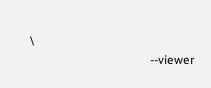\
                                        --viewer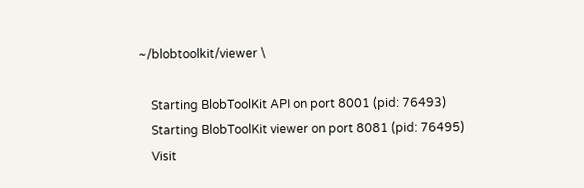~/blobtoolkit/viewer \

    Starting BlobToolKit API on port 8001 (pid: 76493)
    Starting BlobToolKit viewer on port 8081 (pid: 76495)
    Visit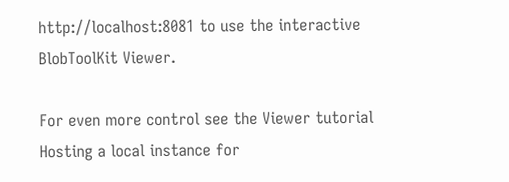http://localhost:8081 to use the interactive BlobToolKit Viewer.

For even more control see the Viewer tutorial Hosting a local instance for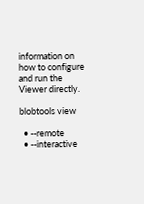information on how to configure and run the Viewer directly.

blobtools view

  • --remote
  • --interactive